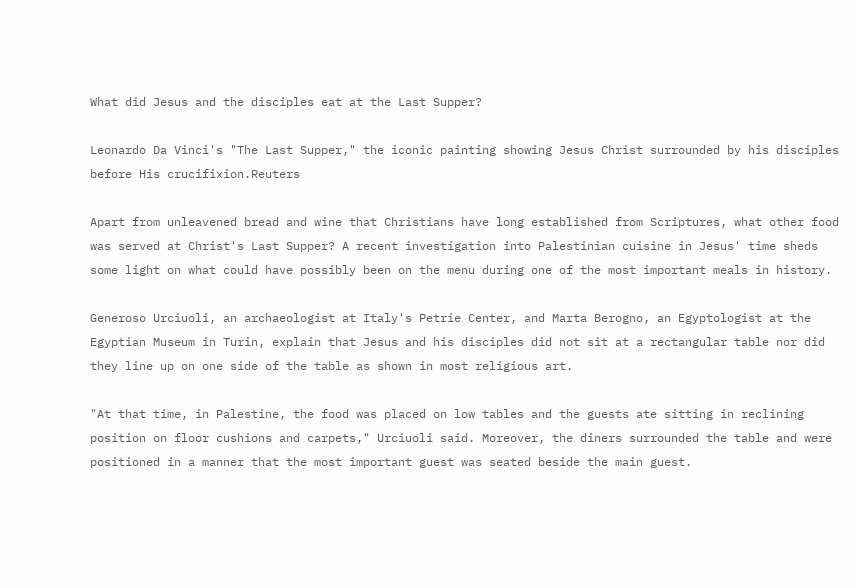What did Jesus and the disciples eat at the Last Supper?

Leonardo Da Vinci's "The Last Supper," the iconic painting showing Jesus Christ surrounded by his disciples before His crucifixion.Reuters

Apart from unleavened bread and wine that Christians have long established from Scriptures, what other food was served at Christ's Last Supper? A recent investigation into Palestinian cuisine in Jesus' time sheds some light on what could have possibly been on the menu during one of the most important meals in history.

Generoso Urciuoli, an archaeologist at Italy's Petrie Center, and Marta Berogno, an Egyptologist at the Egyptian Museum in Turin, explain that Jesus and his disciples did not sit at a rectangular table nor did they line up on one side of the table as shown in most religious art.

"At that time, in Palestine, the food was placed on low tables and the guests ate sitting in reclining position on floor cushions and carpets," Urciuoli said. Moreover, the diners surrounded the table and were positioned in a manner that the most important guest was seated beside the main guest.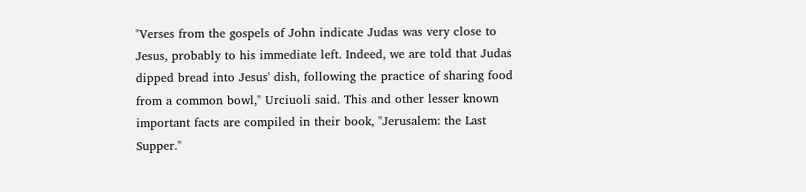"Verses from the gospels of John indicate Judas was very close to Jesus, probably to his immediate left. Indeed, we are told that Judas dipped bread into Jesus' dish, following the practice of sharing food from a common bowl," Urciuoli said. This and other lesser known important facts are compiled in their book, "Jerusalem: the Last Supper."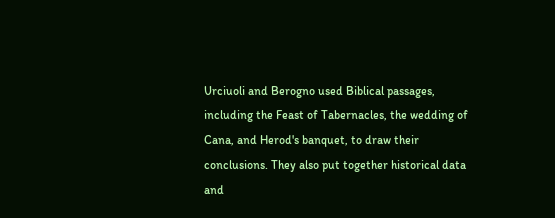Urciuoli and Berogno used Biblical passages, including the Feast of Tabernacles, the wedding of Cana, and Herod's banquet, to draw their conclusions. They also put together historical data and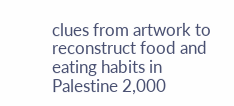clues from artwork to reconstruct food and eating habits in Palestine 2,000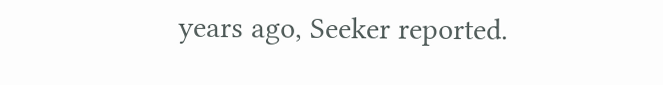years ago, Seeker reported.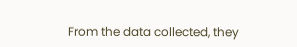From the data collected, they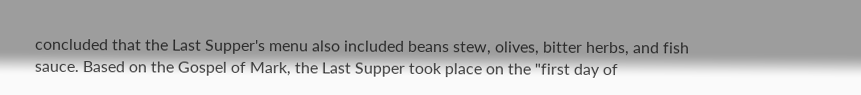concluded that the Last Supper's menu also included beans stew, olives, bitter herbs, and fish sauce. Based on the Gospel of Mark, the Last Supper took place on the "first day of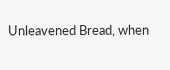Unleavened Bread, when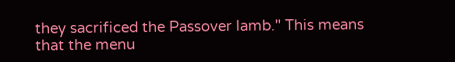they sacrificed the Passover lamb." This means that the menu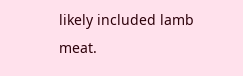likely included lamb meat.